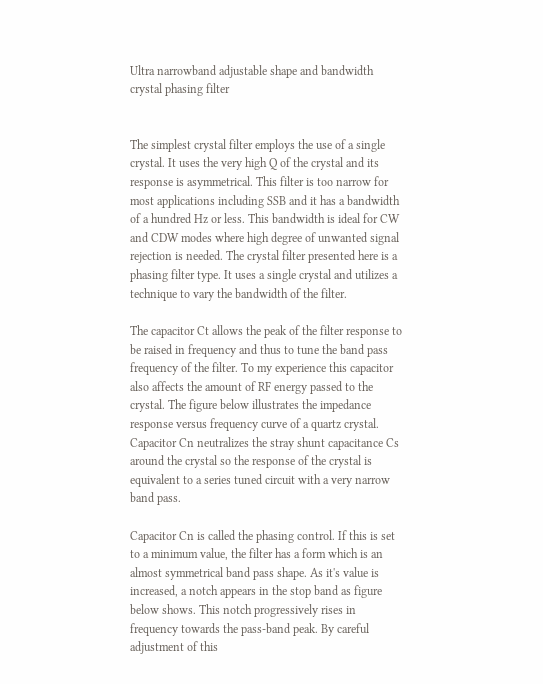Ultra narrowband adjustable shape and bandwidth crystal phasing filter


The simplest crystal filter employs the use of a single crystal. It uses the very high Q of the crystal and its response is asymmetrical. This filter is too narrow for most applications including SSB and it has a bandwidth of a hundred Hz or less. This bandwidth is ideal for CW and CDW modes where high degree of unwanted signal rejection is needed. The crystal filter presented here is a phasing filter type. It uses a single crystal and utilizes a technique to vary the bandwidth of the filter.

The capacitor Ct allows the peak of the filter response to be raised in frequency and thus to tune the band pass frequency of the filter. To my experience this capacitor also affects the amount of RF energy passed to the crystal. The figure below illustrates the impedance response versus frequency curve of a quartz crystal. Capacitor Cn neutralizes the stray shunt capacitance Cs around the crystal so the response of the crystal is equivalent to a series tuned circuit with a very narrow band pass.

Capacitor Cn is called the phasing control. If this is set to a minimum value, the filter has a form which is an almost symmetrical band pass shape. As it's value is increased, a notch appears in the stop band as figure below shows. This notch progressively rises in frequency towards the pass-band peak. By careful adjustment of this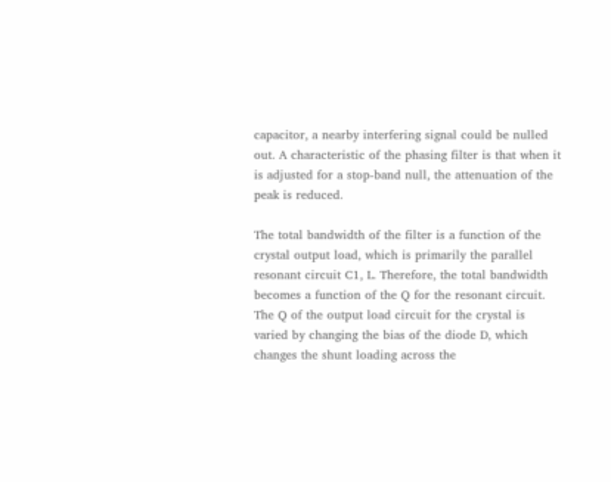capacitor, a nearby interfering signal could be nulled out. A characteristic of the phasing filter is that when it is adjusted for a stop-band null, the attenuation of the peak is reduced.

The total bandwidth of the filter is a function of the crystal output load, which is primarily the parallel resonant circuit C1, L. Therefore, the total bandwidth becomes a function of the Q for the resonant circuit. The Q of the output load circuit for the crystal is varied by changing the bias of the diode D, which changes the shunt loading across the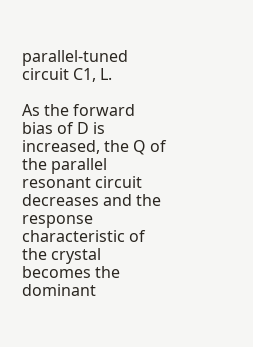parallel-tuned circuit C1, L.

As the forward bias of D is increased, the Q of the parallel resonant circuit decreases and the response characteristic of the crystal becomes the dominant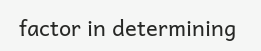factor in determining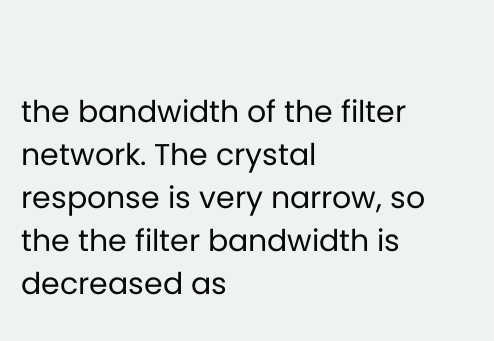the bandwidth of the filter network. The crystal response is very narrow, so the the filter bandwidth is decreased as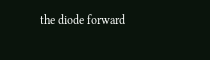the diode forward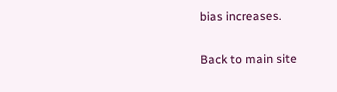bias increases.

Back to main site